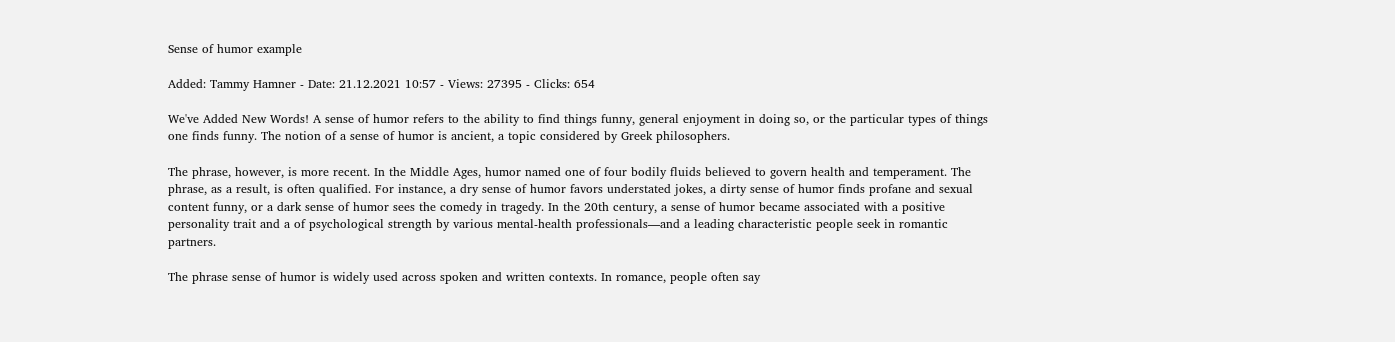Sense of humor example

Added: Tammy Hamner - Date: 21.12.2021 10:57 - Views: 27395 - Clicks: 654

We've Added New Words! A sense of humor refers to the ability to find things funny, general enjoyment in doing so, or the particular types of things one finds funny. The notion of a sense of humor is ancient, a topic considered by Greek philosophers.

The phrase, however, is more recent. In the Middle Ages, humor named one of four bodily fluids believed to govern health and temperament. The phrase, as a result, is often qualified. For instance, a dry sense of humor favors understated jokes, a dirty sense of humor finds profane and sexual content funny, or a dark sense of humor sees the comedy in tragedy. In the 20th century, a sense of humor became associated with a positive personality trait and a of psychological strength by various mental-health professionals—and a leading characteristic people seek in romantic partners.

The phrase sense of humor is widely used across spoken and written contexts. In romance, people often say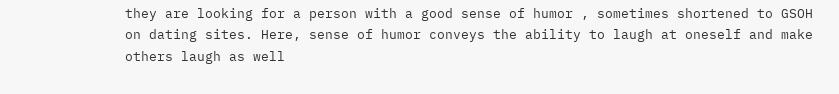they are looking for a person with a good sense of humor , sometimes shortened to GSOH on dating sites. Here, sense of humor conveys the ability to laugh at oneself and make others laugh as well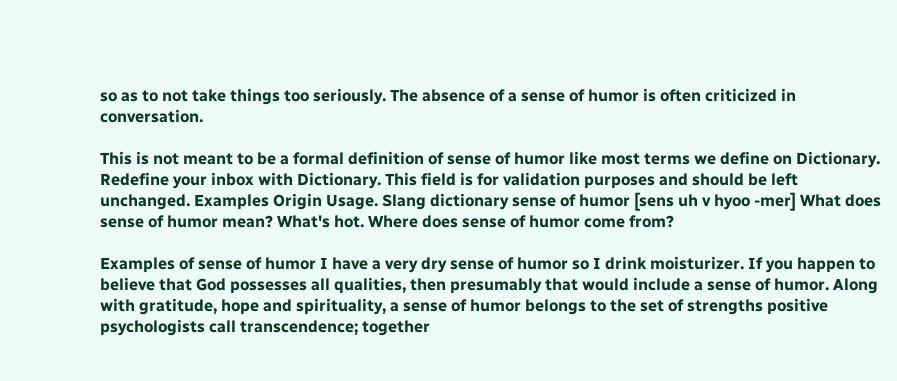so as to not take things too seriously. The absence of a sense of humor is often criticized in conversation.

This is not meant to be a formal definition of sense of humor like most terms we define on Dictionary. Redefine your inbox with Dictionary. This field is for validation purposes and should be left unchanged. Examples Origin Usage. Slang dictionary sense of humor [sens uh v hyoo -mer] What does sense of humor mean? What's hot. Where does sense of humor come from?

Examples of sense of humor I have a very dry sense of humor so I drink moisturizer. If you happen to believe that God possesses all qualities, then presumably that would include a sense of humor. Along with gratitude, hope and spirituality, a sense of humor belongs to the set of strengths positive psychologists call transcendence; together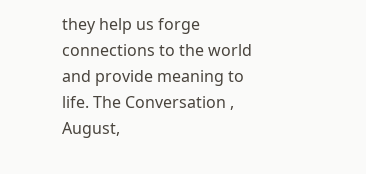they help us forge connections to the world and provide meaning to life. The Conversation , August,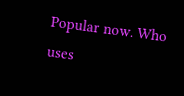Popular now. Who uses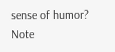sense of humor? Note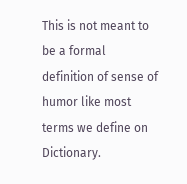This is not meant to be a formal definition of sense of humor like most terms we define on Dictionary.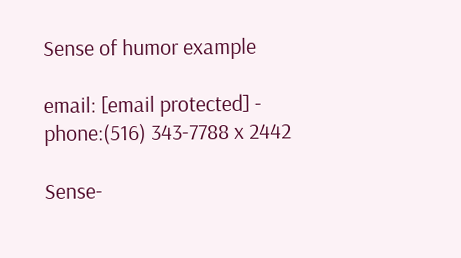Sense of humor example

email: [email protected] - phone:(516) 343-7788 x 2442

Sense-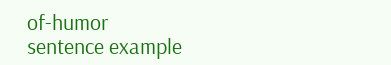of-humor sentence example